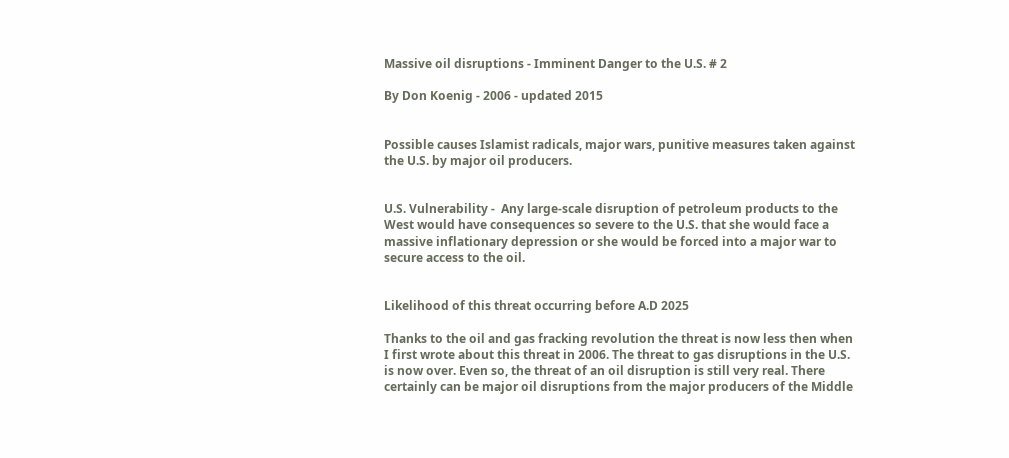Massive oil disruptions - Imminent Danger to the U.S. # 2

By Don Koenig - 2006 - updated 2015


Possible causes Islamist radicals, major wars, punitive measures taken against the U.S. by major oil producers.


U.S. Vulnerability -  Any large-scale disruption of petroleum products to the West would have consequences so severe to the U.S. that she would face a massive inflationary depression or she would be forced into a major war to secure access to the oil.


Likelihood of this threat occurring before A.D 2025

Thanks to the oil and gas fracking revolution the threat is now less then when I first wrote about this threat in 2006. The threat to gas disruptions in the U.S. is now over. Even so, the threat of an oil disruption is still very real. There certainly can be major oil disruptions from the major producers of the Middle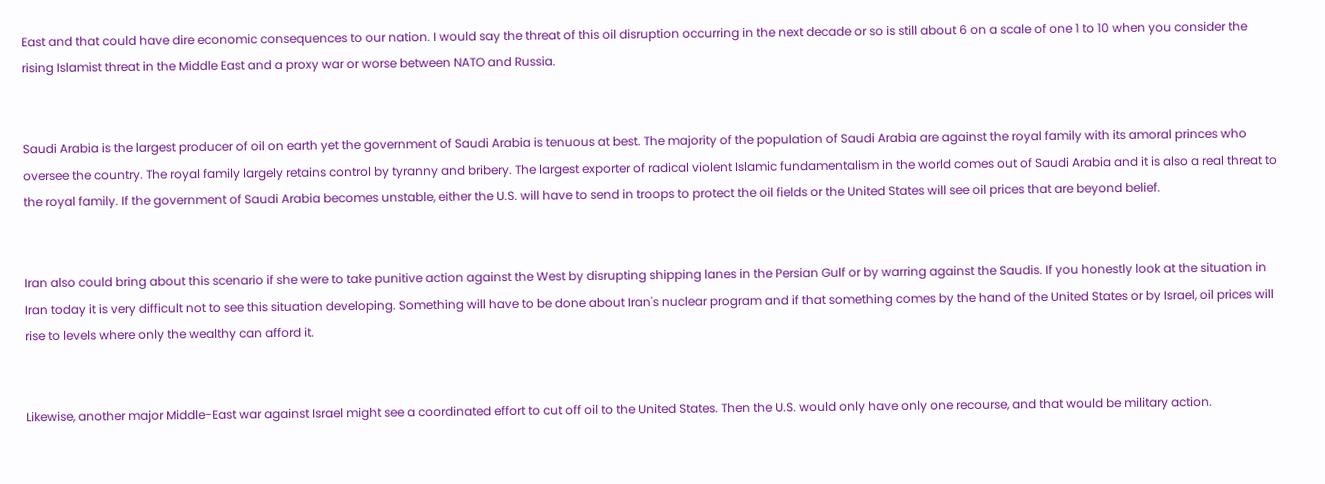East and that could have dire economic consequences to our nation. I would say the threat of this oil disruption occurring in the next decade or so is still about 6 on a scale of one 1 to 10 when you consider the rising Islamist threat in the Middle East and a proxy war or worse between NATO and Russia.


Saudi Arabia is the largest producer of oil on earth yet the government of Saudi Arabia is tenuous at best. The majority of the population of Saudi Arabia are against the royal family with its amoral princes who oversee the country. The royal family largely retains control by tyranny and bribery. The largest exporter of radical violent Islamic fundamentalism in the world comes out of Saudi Arabia and it is also a real threat to the royal family. If the government of Saudi Arabia becomes unstable, either the U.S. will have to send in troops to protect the oil fields or the United States will see oil prices that are beyond belief.


Iran also could bring about this scenario if she were to take punitive action against the West by disrupting shipping lanes in the Persian Gulf or by warring against the Saudis. If you honestly look at the situation in Iran today it is very difficult not to see this situation developing. Something will have to be done about Iran's nuclear program and if that something comes by the hand of the United States or by Israel, oil prices will rise to levels where only the wealthy can afford it.


Likewise, another major Middle-East war against Israel might see a coordinated effort to cut off oil to the United States. Then the U.S. would only have only one recourse, and that would be military action.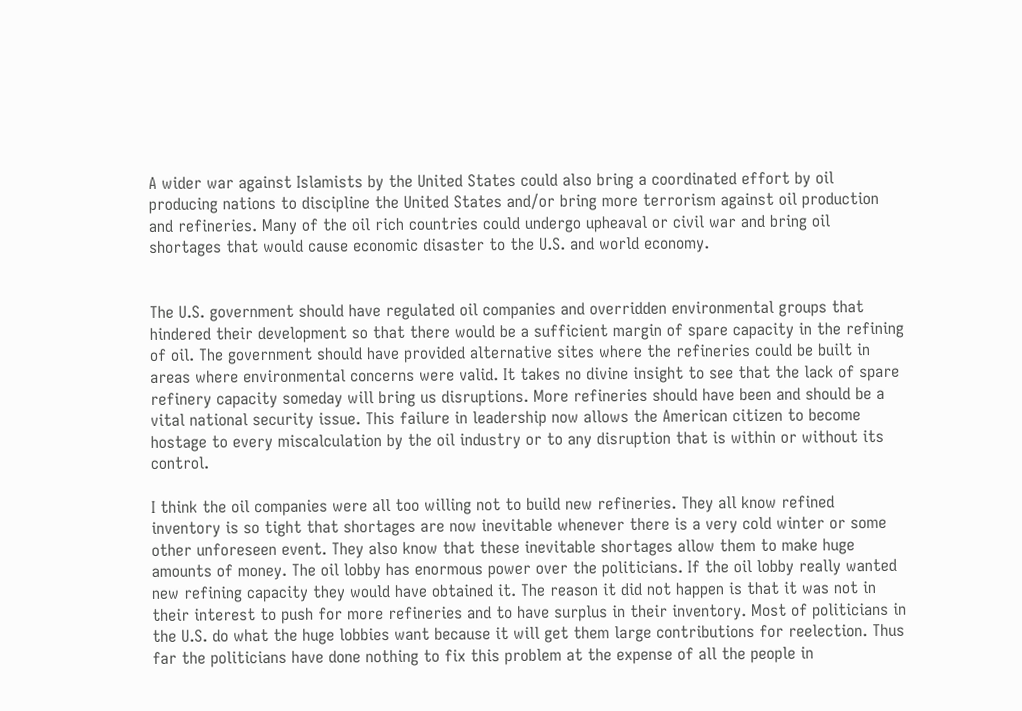A wider war against Islamists by the United States could also bring a coordinated effort by oil producing nations to discipline the United States and/or bring more terrorism against oil production and refineries. Many of the oil rich countries could undergo upheaval or civil war and bring oil shortages that would cause economic disaster to the U.S. and world economy.


The U.S. government should have regulated oil companies and overridden environmental groups that hindered their development so that there would be a sufficient margin of spare capacity in the refining of oil. The government should have provided alternative sites where the refineries could be built in areas where environmental concerns were valid. It takes no divine insight to see that the lack of spare refinery capacity someday will bring us disruptions. More refineries should have been and should be a vital national security issue. This failure in leadership now allows the American citizen to become hostage to every miscalculation by the oil industry or to any disruption that is within or without its control.

I think the oil companies were all too willing not to build new refineries. They all know refined inventory is so tight that shortages are now inevitable whenever there is a very cold winter or some other unforeseen event. They also know that these inevitable shortages allow them to make huge amounts of money. The oil lobby has enormous power over the politicians. If the oil lobby really wanted new refining capacity they would have obtained it. The reason it did not happen is that it was not in their interest to push for more refineries and to have surplus in their inventory. Most of politicians in the U.S. do what the huge lobbies want because it will get them large contributions for reelection. Thus far the politicians have done nothing to fix this problem at the expense of all the people in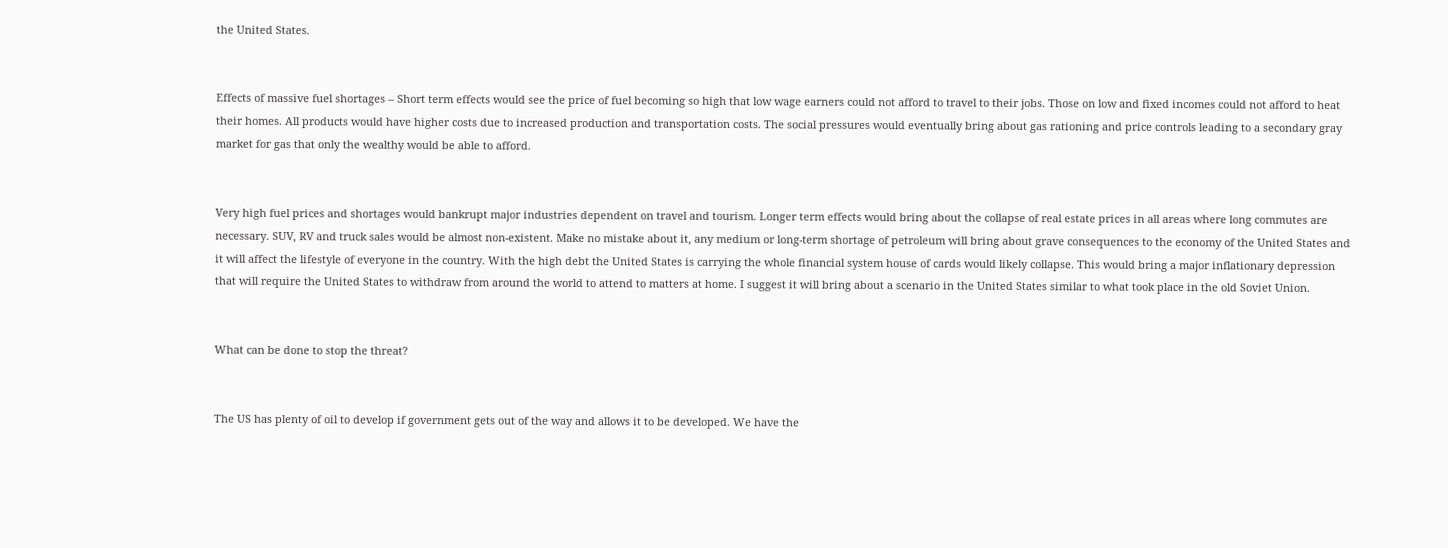the United States.


Effects of massive fuel shortages – Short term effects would see the price of fuel becoming so high that low wage earners could not afford to travel to their jobs. Those on low and fixed incomes could not afford to heat their homes. All products would have higher costs due to increased production and transportation costs. The social pressures would eventually bring about gas rationing and price controls leading to a secondary gray market for gas that only the wealthy would be able to afford.


Very high fuel prices and shortages would bankrupt major industries dependent on travel and tourism. Longer term effects would bring about the collapse of real estate prices in all areas where long commutes are necessary. SUV, RV and truck sales would be almost non-existent. Make no mistake about it, any medium or long-term shortage of petroleum will bring about grave consequences to the economy of the United States and it will affect the lifestyle of everyone in the country. With the high debt the United States is carrying the whole financial system house of cards would likely collapse. This would bring a major inflationary depression that will require the United States to withdraw from around the world to attend to matters at home. I suggest it will bring about a scenario in the United States similar to what took place in the old Soviet Union.


What can be done to stop the threat?


The US has plenty of oil to develop if government gets out of the way and allows it to be developed. We have the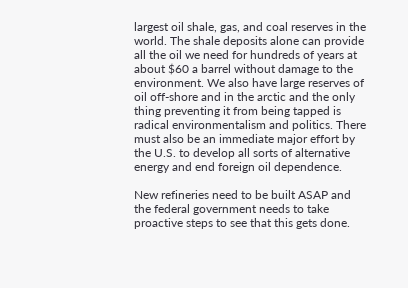largest oil shale, gas, and coal reserves in the world. The shale deposits alone can provide all the oil we need for hundreds of years at about $60 a barrel without damage to the environment. We also have large reserves of oil off-shore and in the arctic and the only thing preventing it from being tapped is radical environmentalism and politics. There must also be an immediate major effort by the U.S. to develop all sorts of alternative energy and end foreign oil dependence.

New refineries need to be built ASAP and the federal government needs to take proactive steps to see that this gets done.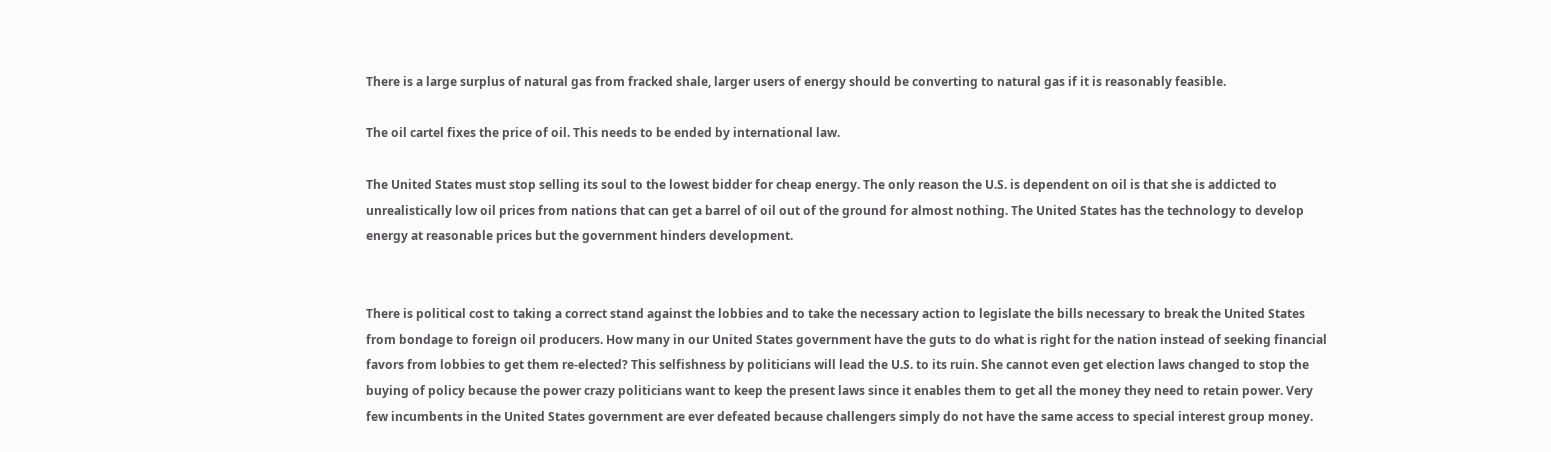There is a large surplus of natural gas from fracked shale, larger users of energy should be converting to natural gas if it is reasonably feasible.

The oil cartel fixes the price of oil. This needs to be ended by international law.

The United States must stop selling its soul to the lowest bidder for cheap energy. The only reason the U.S. is dependent on oil is that she is addicted to unrealistically low oil prices from nations that can get a barrel of oil out of the ground for almost nothing. The United States has the technology to develop energy at reasonable prices but the government hinders development.


There is political cost to taking a correct stand against the lobbies and to take the necessary action to legislate the bills necessary to break the United States from bondage to foreign oil producers. How many in our United States government have the guts to do what is right for the nation instead of seeking financial favors from lobbies to get them re-elected? This selfishness by politicians will lead the U.S. to its ruin. She cannot even get election laws changed to stop the buying of policy because the power crazy politicians want to keep the present laws since it enables them to get all the money they need to retain power. Very few incumbents in the United States government are ever defeated because challengers simply do not have the same access to special interest group money.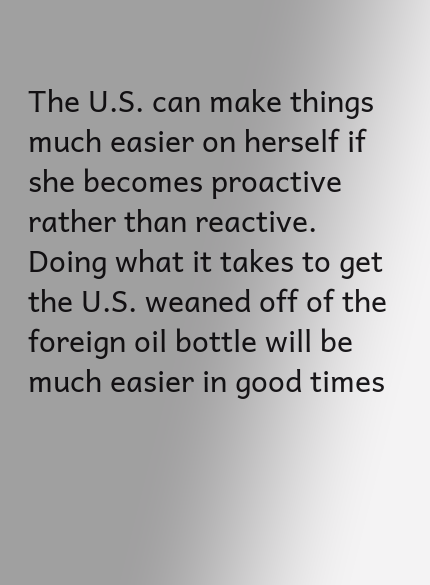The U.S. can make things much easier on herself if she becomes proactive rather than reactive. Doing what it takes to get the U.S. weaned off of the foreign oil bottle will be much easier in good times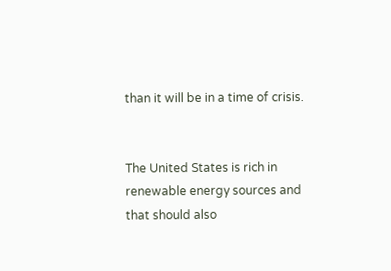than it will be in a time of crisis.


The United States is rich in renewable energy sources and that should also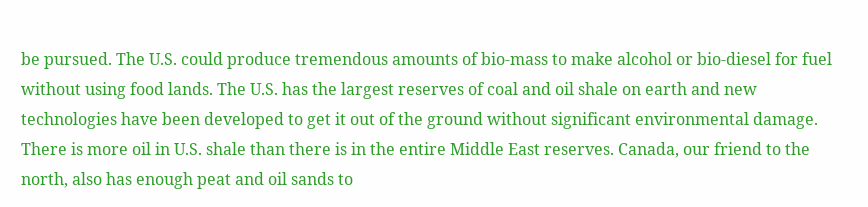be pursued. The U.S. could produce tremendous amounts of bio-mass to make alcohol or bio-diesel for fuel without using food lands. The U.S. has the largest reserves of coal and oil shale on earth and new technologies have been developed to get it out of the ground without significant environmental damage. There is more oil in U.S. shale than there is in the entire Middle East reserves. Canada, our friend to the north, also has enough peat and oil sands to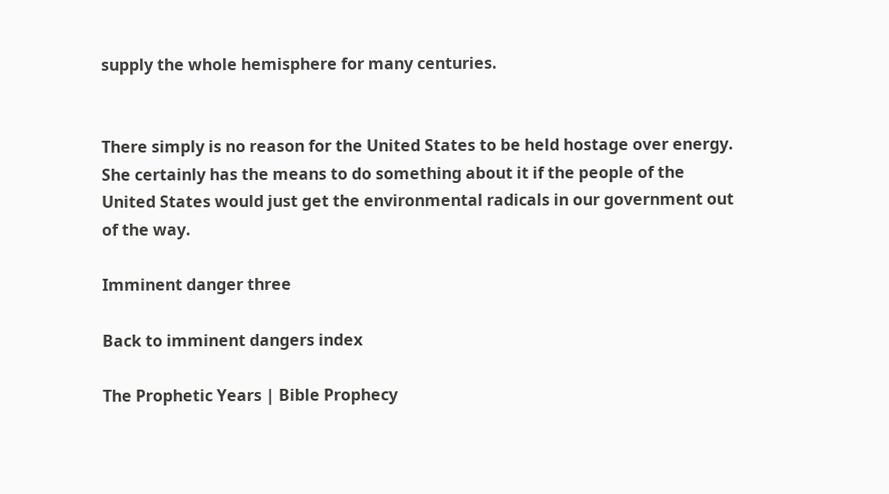supply the whole hemisphere for many centuries.


There simply is no reason for the United States to be held hostage over energy. She certainly has the means to do something about it if the people of the United States would just get the environmental radicals in our government out of the way.

Imminent danger three

Back to imminent dangers index

The Prophetic Years | Bible Prophecy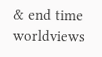& end time worldviews